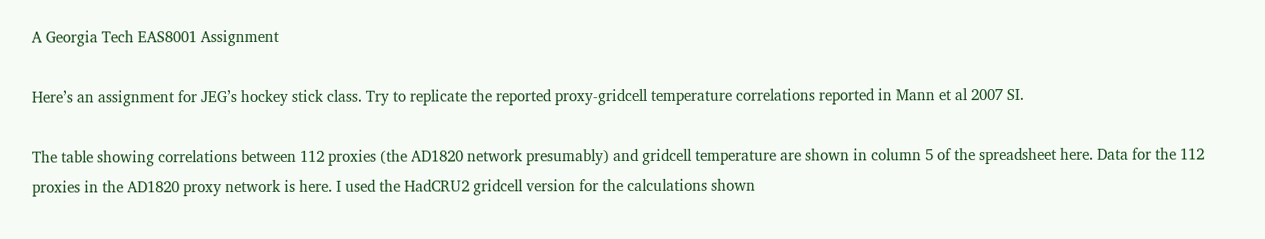A Georgia Tech EAS8001 Assignment

Here’s an assignment for JEG’s hockey stick class. Try to replicate the reported proxy-gridcell temperature correlations reported in Mann et al 2007 SI.

The table showing correlations between 112 proxies (the AD1820 network presumably) and gridcell temperature are shown in column 5 of the spreadsheet here. Data for the 112 proxies in the AD1820 proxy network is here. I used the HadCRU2 gridcell version for the calculations shown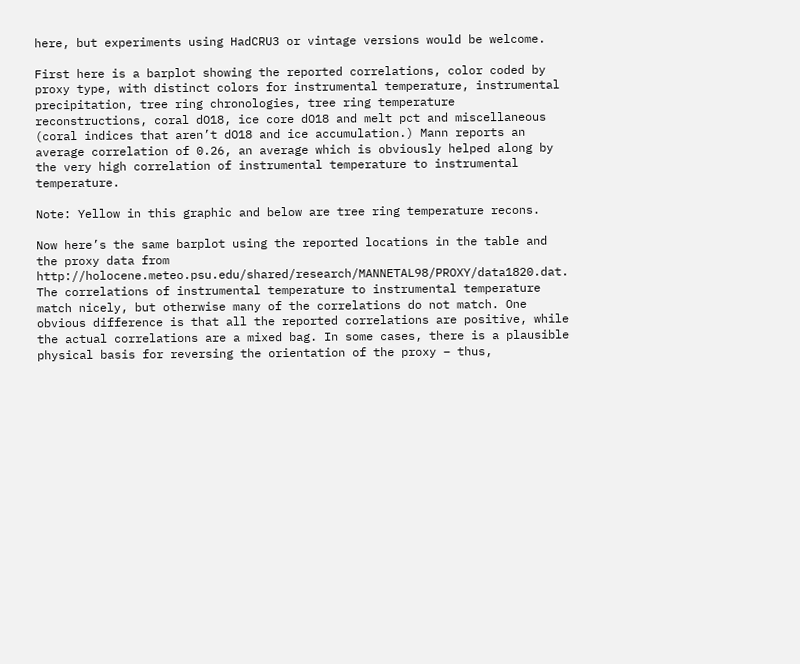here, but experiments using HadCRU3 or vintage versions would be welcome.

First here is a barplot showing the reported correlations, color coded by proxy type, with distinct colors for instrumental temperature, instrumental precipitation, tree ring chronologies, tree ring temperature reconstructions, coral dO18, ice core dO18 and melt pct and miscellaneous (coral indices that aren’t dO18 and ice accumulation.) Mann reports an average correlation of 0.26, an average which is obviously helped along by the very high correlation of instrumental temperature to instrumental temperature.

Note: Yellow in this graphic and below are tree ring temperature recons.

Now here’s the same barplot using the reported locations in the table and the proxy data from http://holocene.meteo.psu.edu/shared/research/MANNETAL98/PROXY/data1820.dat. The correlations of instrumental temperature to instrumental temperature match nicely, but otherwise many of the correlations do not match. One obvious difference is that all the reported correlations are positive, while the actual correlations are a mixed bag. In some cases, there is a plausible physical basis for reversing the orientation of the proxy – thus,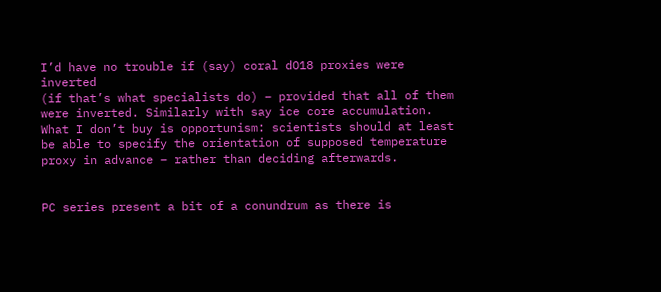I’d have no trouble if (say) coral dO18 proxies were inverted
(if that’s what specialists do) – provided that all of them were inverted. Similarly with say ice core accumulation. What I don’t buy is opportunism: scientists should at least be able to specify the orientation of supposed temperature proxy in advance – rather than deciding afterwards.


PC series present a bit of a conundrum as there is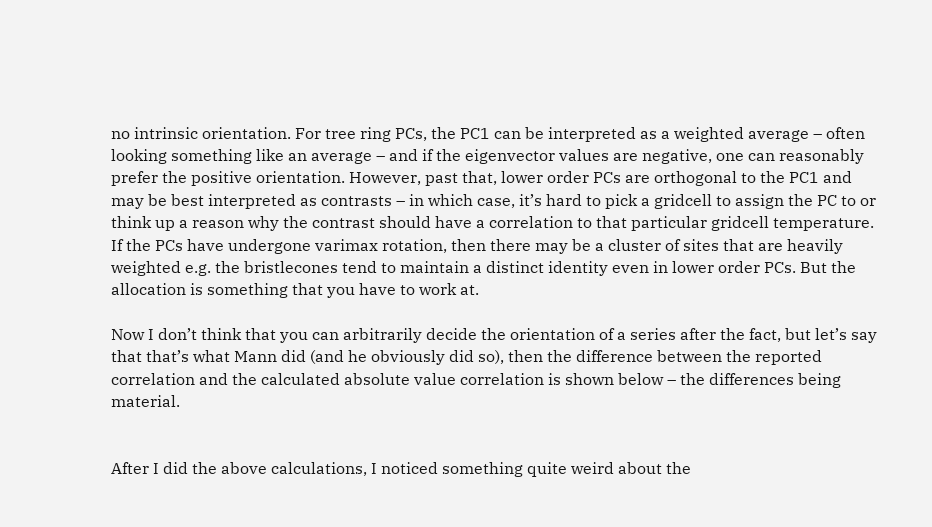no intrinsic orientation. For tree ring PCs, the PC1 can be interpreted as a weighted average – often looking something like an average – and if the eigenvector values are negative, one can reasonably prefer the positive orientation. However, past that, lower order PCs are orthogonal to the PC1 and may be best interpreted as contrasts – in which case, it’s hard to pick a gridcell to assign the PC to or think up a reason why the contrast should have a correlation to that particular gridcell temperature. If the PCs have undergone varimax rotation, then there may be a cluster of sites that are heavily weighted e.g. the bristlecones tend to maintain a distinct identity even in lower order PCs. But the allocation is something that you have to work at.

Now I don’t think that you can arbitrarily decide the orientation of a series after the fact, but let’s say that that’s what Mann did (and he obviously did so), then the difference between the reported correlation and the calculated absolute value correlation is shown below – the differences being material.


After I did the above calculations, I noticed something quite weird about the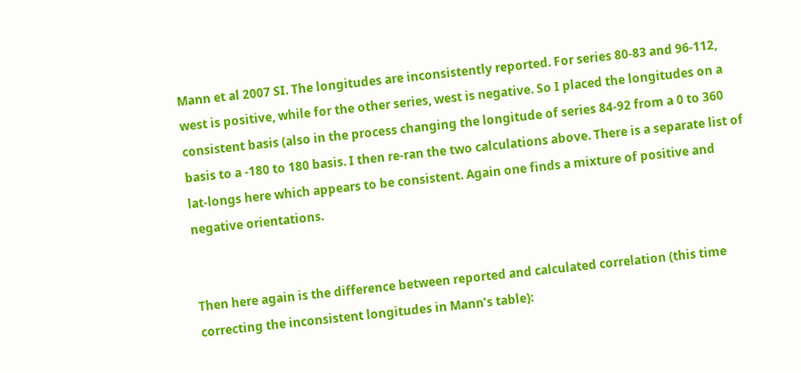Mann et al 2007 SI. The longitudes are inconsistently reported. For series 80-83 and 96-112, west is positive, while for the other series, west is negative. So I placed the longitudes on a consistent basis (also in the process changing the longitude of series 84-92 from a 0 to 360 basis to a -180 to 180 basis. I then re-ran the two calculations above. There is a separate list of lat-longs here which appears to be consistent. Again one finds a mixture of positive and negative orientations.


Then here again is the difference between reported and calculated correlation (this time correcting the inconsistent longitudes in Mann’s table):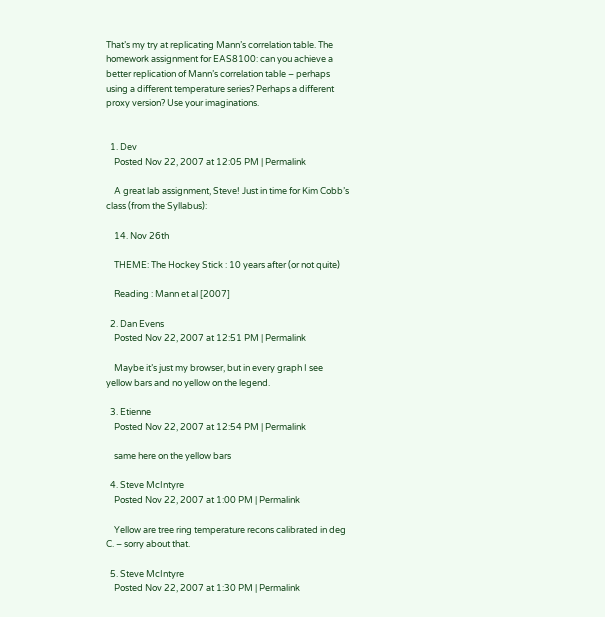That’s my try at replicating Mann’s correlation table. The homework assignment for EAS8100: can you achieve a better replication of Mann’s correlation table – perhaps using a different temperature series? Perhaps a different proxy version? Use your imaginations.


  1. Dev
    Posted Nov 22, 2007 at 12:05 PM | Permalink

    A great lab assignment, Steve! Just in time for Kim Cobb’s class (from the Syllabus):

    14. Nov 26th

    THEME: The Hockey Stick : 10 years after (or not quite)

    Reading : Mann et al [2007]

  2. Dan Evens
    Posted Nov 22, 2007 at 12:51 PM | Permalink

    Maybe it’s just my browser, but in every graph I see yellow bars and no yellow on the legend.

  3. Etienne
    Posted Nov 22, 2007 at 12:54 PM | Permalink

    same here on the yellow bars

  4. Steve McIntyre
    Posted Nov 22, 2007 at 1:00 PM | Permalink

    Yellow are tree ring temperature recons calibrated in deg C. – sorry about that.

  5. Steve McIntyre
    Posted Nov 22, 2007 at 1:30 PM | Permalink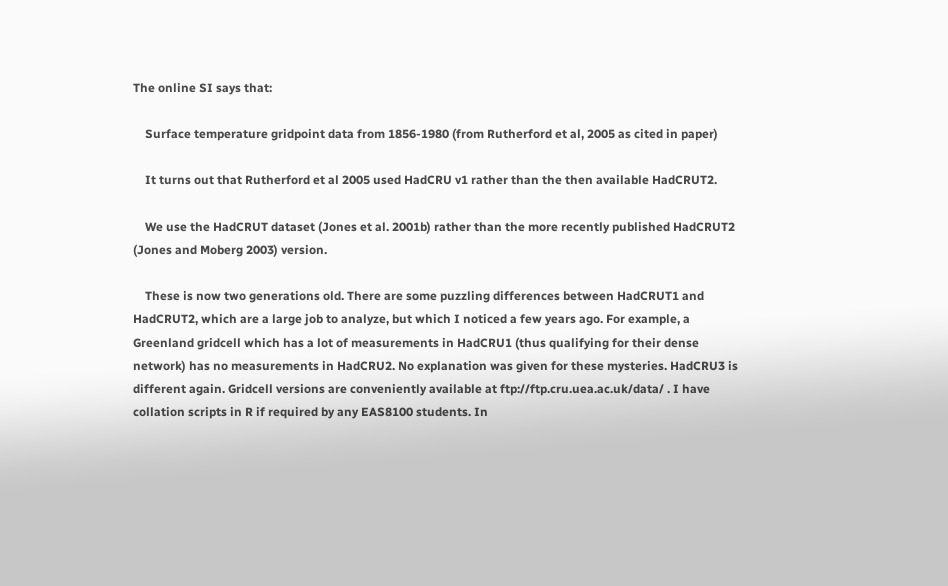The online SI says that:

    Surface temperature gridpoint data from 1856-1980 (from Rutherford et al, 2005 as cited in paper)

    It turns out that Rutherford et al 2005 used HadCRU v1 rather than the then available HadCRUT2.

    We use the HadCRUT dataset (Jones et al. 2001b) rather than the more recently published HadCRUT2 (Jones and Moberg 2003) version.

    These is now two generations old. There are some puzzling differences between HadCRUT1 and HadCRUT2, which are a large job to analyze, but which I noticed a few years ago. For example, a Greenland gridcell which has a lot of measurements in HadCRU1 (thus qualifying for their dense network) has no measurements in HadCRU2. No explanation was given for these mysteries. HadCRU3 is different again. Gridcell versions are conveniently available at ftp://ftp.cru.uea.ac.uk/data/ . I have collation scripts in R if required by any EAS8100 students. In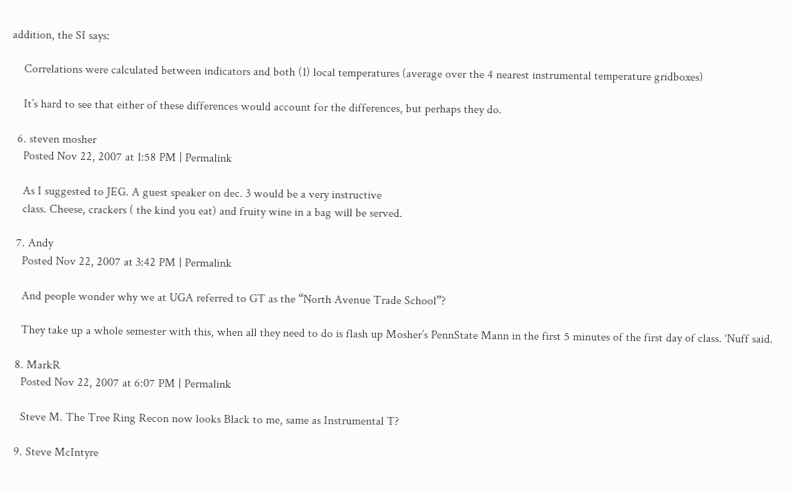addition, the SI says:

    Correlations were calculated between indicators and both (1) local temperatures (average over the 4 nearest instrumental temperature gridboxes)

    It’s hard to see that either of these differences would account for the differences, but perhaps they do.

  6. steven mosher
    Posted Nov 22, 2007 at 1:58 PM | Permalink

    As I suggested to JEG. A guest speaker on dec. 3 would be a very instructive
    class. Cheese, crackers ( the kind you eat) and fruity wine in a bag will be served.

  7. Andy
    Posted Nov 22, 2007 at 3:42 PM | Permalink

    And people wonder why we at UGA referred to GT as the “North Avenue Trade School”?

    They take up a whole semester with this, when all they need to do is flash up Mosher’s PennState Mann in the first 5 minutes of the first day of class. ‘Nuff said.

  8. MarkR
    Posted Nov 22, 2007 at 6:07 PM | Permalink

    Steve M. The Tree Ring Recon now looks Black to me, same as Instrumental T?

  9. Steve McIntyre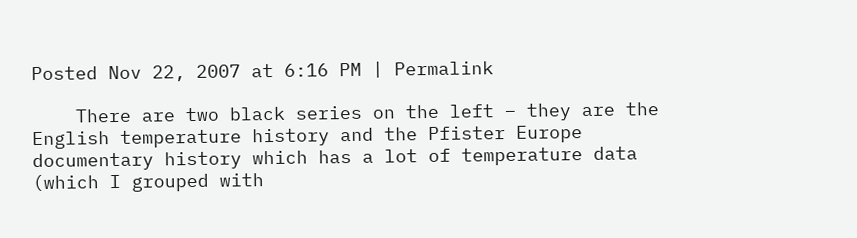Posted Nov 22, 2007 at 6:16 PM | Permalink

    There are two black series on the left – they are the English temperature history and the Pfister Europe documentary history which has a lot of temperature data (which I grouped with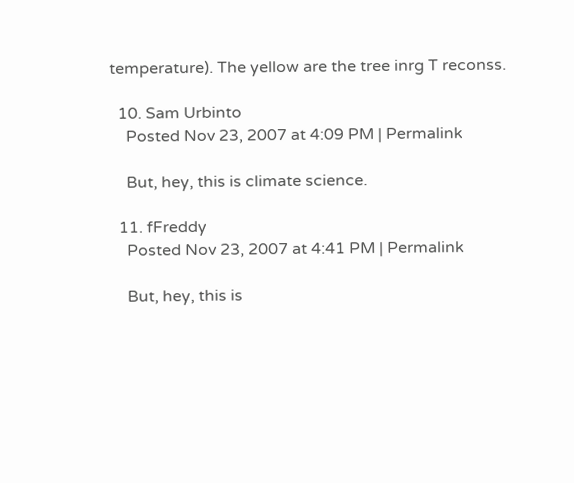temperature). The yellow are the tree inrg T reconss.

  10. Sam Urbinto
    Posted Nov 23, 2007 at 4:09 PM | Permalink

    But, hey, this is climate science.

  11. fFreddy
    Posted Nov 23, 2007 at 4:41 PM | Permalink

    But, hey, this is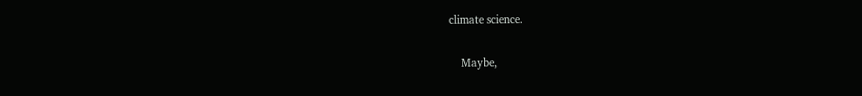climate science.

    Maybe,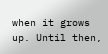when it grows up. Until then,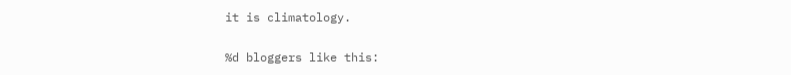it is climatology.

%d bloggers like this: